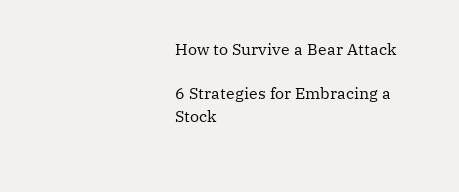How to Survive a Bear Attack

6 Strategies for Embracing a Stock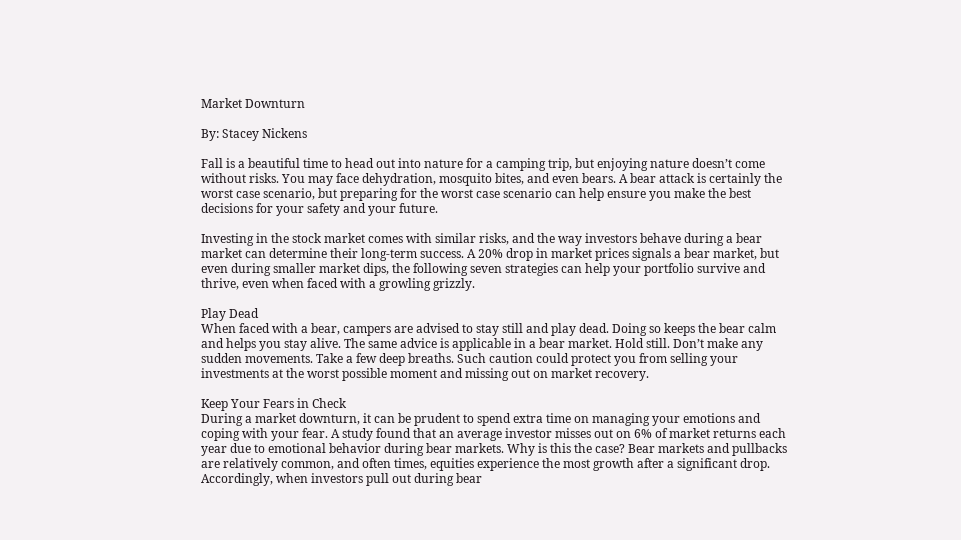Market Downturn

By: Stacey Nickens

Fall is a beautiful time to head out into nature for a camping trip, but enjoying nature doesn’t come without risks. You may face dehydration, mosquito bites, and even bears. A bear attack is certainly the worst case scenario, but preparing for the worst case scenario can help ensure you make the best decisions for your safety and your future.

Investing in the stock market comes with similar risks, and the way investors behave during a bear market can determine their long-term success. A 20% drop in market prices signals a bear market, but even during smaller market dips, the following seven strategies can help your portfolio survive and thrive, even when faced with a growling grizzly.

Play Dead
When faced with a bear, campers are advised to stay still and play dead. Doing so keeps the bear calm and helps you stay alive. The same advice is applicable in a bear market. Hold still. Don’t make any sudden movements. Take a few deep breaths. Such caution could protect you from selling your investments at the worst possible moment and missing out on market recovery.

Keep Your Fears in Check
During a market downturn, it can be prudent to spend extra time on managing your emotions and coping with your fear. A study found that an average investor misses out on 6% of market returns each year due to emotional behavior during bear markets. Why is this the case? Bear markets and pullbacks are relatively common, and often times, equities experience the most growth after a significant drop. Accordingly, when investors pull out during bear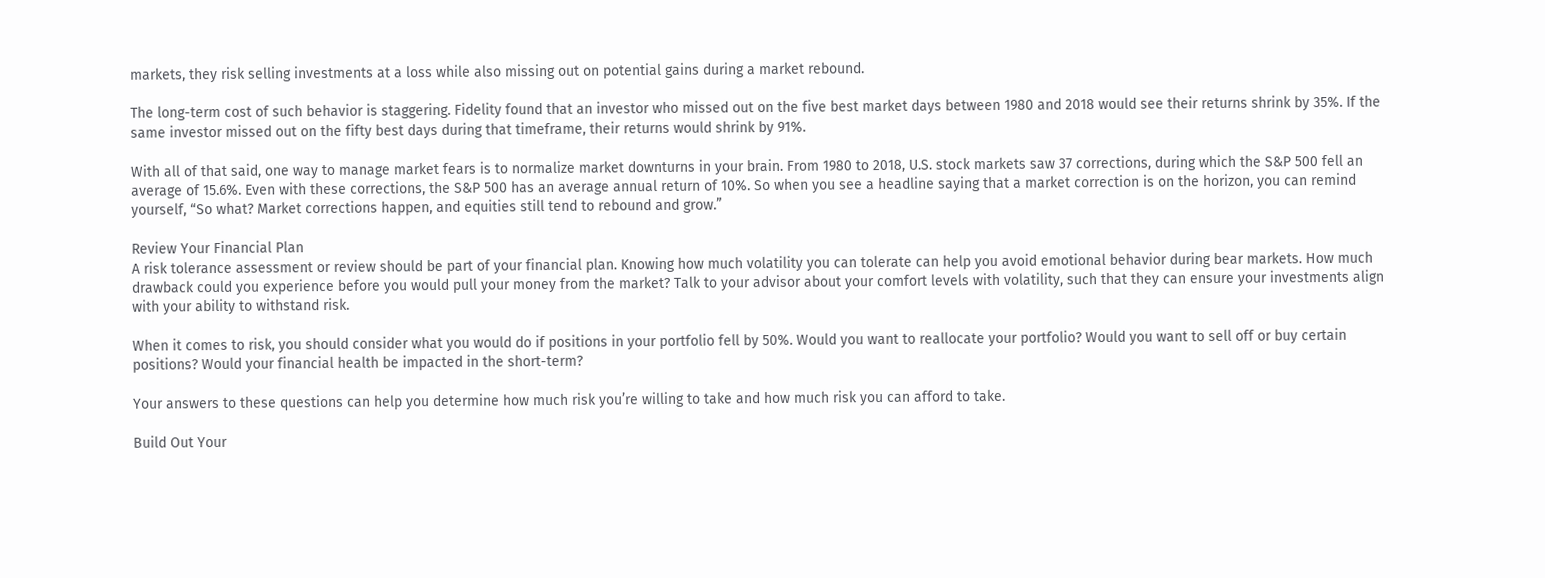markets, they risk selling investments at a loss while also missing out on potential gains during a market rebound.

The long-term cost of such behavior is staggering. Fidelity found that an investor who missed out on the five best market days between 1980 and 2018 would see their returns shrink by 35%. If the same investor missed out on the fifty best days during that timeframe, their returns would shrink by 91%.

With all of that said, one way to manage market fears is to normalize market downturns in your brain. From 1980 to 2018, U.S. stock markets saw 37 corrections, during which the S&P 500 fell an average of 15.6%. Even with these corrections, the S&P 500 has an average annual return of 10%. So when you see a headline saying that a market correction is on the horizon, you can remind yourself, “So what? Market corrections happen, and equities still tend to rebound and grow.”

Review Your Financial Plan
A risk tolerance assessment or review should be part of your financial plan. Knowing how much volatility you can tolerate can help you avoid emotional behavior during bear markets. How much drawback could you experience before you would pull your money from the market? Talk to your advisor about your comfort levels with volatility, such that they can ensure your investments align with your ability to withstand risk.

When it comes to risk, you should consider what you would do if positions in your portfolio fell by 50%. Would you want to reallocate your portfolio? Would you want to sell off or buy certain positions? Would your financial health be impacted in the short-term?

Your answers to these questions can help you determine how much risk you’re willing to take and how much risk you can afford to take.

Build Out Your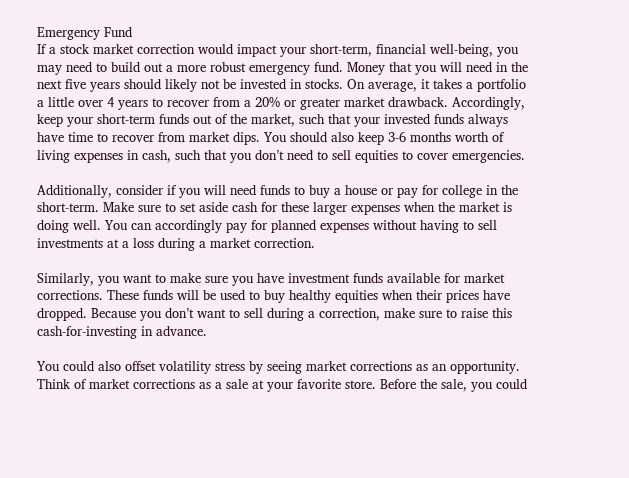Emergency Fund
If a stock market correction would impact your short-term, financial well-being, you may need to build out a more robust emergency fund. Money that you will need in the next five years should likely not be invested in stocks. On average, it takes a portfolio a little over 4 years to recover from a 20% or greater market drawback. Accordingly, keep your short-term funds out of the market, such that your invested funds always have time to recover from market dips. You should also keep 3-6 months worth of living expenses in cash, such that you don’t need to sell equities to cover emergencies.

Additionally, consider if you will need funds to buy a house or pay for college in the short-term. Make sure to set aside cash for these larger expenses when the market is doing well. You can accordingly pay for planned expenses without having to sell investments at a loss during a market correction.

Similarly, you want to make sure you have investment funds available for market corrections. These funds will be used to buy healthy equities when their prices have dropped. Because you don’t want to sell during a correction, make sure to raise this cash-for-investing in advance.

You could also offset volatility stress by seeing market corrections as an opportunity. Think of market corrections as a sale at your favorite store. Before the sale, you could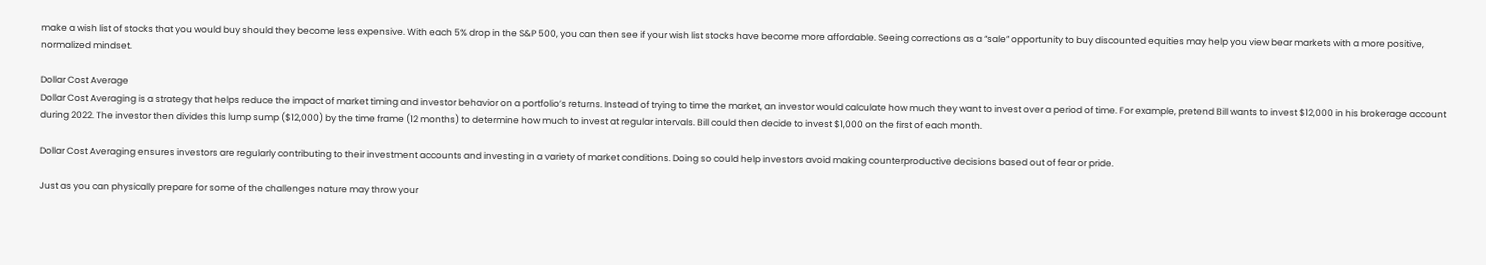make a wish list of stocks that you would buy should they become less expensive. With each 5% drop in the S&P 500, you can then see if your wish list stocks have become more affordable. Seeing corrections as a “sale” opportunity to buy discounted equities may help you view bear markets with a more positive, normalized mindset.

Dollar Cost Average
Dollar Cost Averaging is a strategy that helps reduce the impact of market timing and investor behavior on a portfolio’s returns. Instead of trying to time the market, an investor would calculate how much they want to invest over a period of time. For example, pretend Bill wants to invest $12,000 in his brokerage account during 2022. The investor then divides this lump sump ($12,000) by the time frame (12 months) to determine how much to invest at regular intervals. Bill could then decide to invest $1,000 on the first of each month.

Dollar Cost Averaging ensures investors are regularly contributing to their investment accounts and investing in a variety of market conditions. Doing so could help investors avoid making counterproductive decisions based out of fear or pride.

Just as you can physically prepare for some of the challenges nature may throw your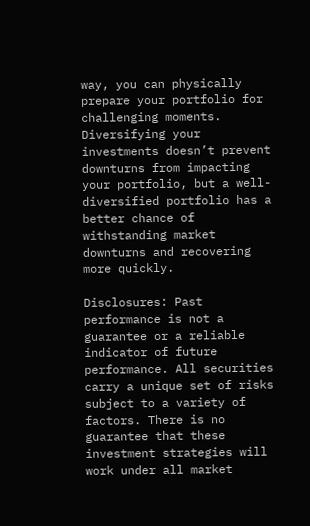way, you can physically prepare your portfolio for challenging moments. Diversifying your investments doesn’t prevent downturns from impacting your portfolio, but a well-diversified portfolio has a better chance of withstanding market downturns and recovering more quickly.

Disclosures: Past performance is not a guarantee or a reliable indicator of future performance. All securities carry a unique set of risks subject to a variety of factors. There is no guarantee that these investment strategies will work under all market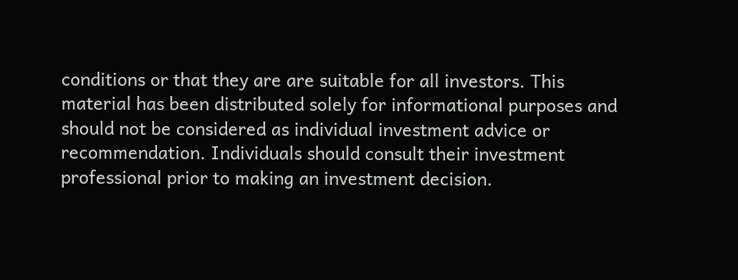conditions or that they are are suitable for all investors. This material has been distributed solely for informational purposes and should not be considered as individual investment advice or recommendation. Individuals should consult their investment professional prior to making an investment decision.